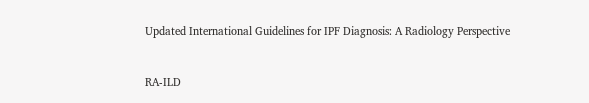Updated International Guidelines for IPF Diagnosis: A Radiology Perspective


RA-ILD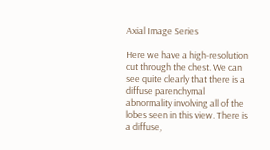Axial Image Series

Here we have a high-resolution cut through the chest. We can see quite clearly that there is a diffuse parenchymal abnormality involving all of the lobes seen in this view. There is a diffuse,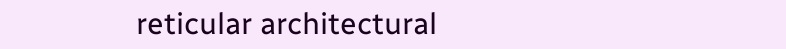reticular architectural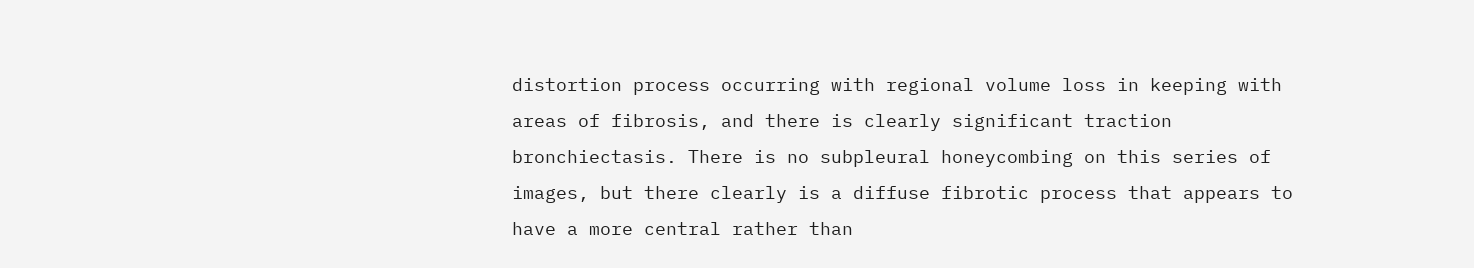distortion process occurring with regional volume loss in keeping with areas of fibrosis, and there is clearly significant traction bronchiectasis. There is no subpleural honeycombing on this series of images, but there clearly is a diffuse fibrotic process that appears to have a more central rather than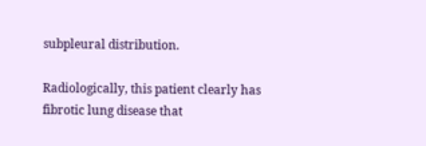subpleural distribution.

Radiologically, this patient clearly has fibrotic lung disease that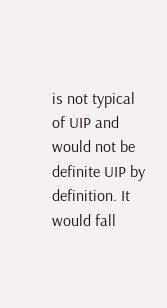is not typical of UIP and would not be definite UIP by definition. It would fall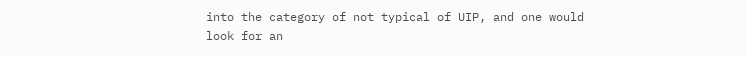into the category of not typical of UIP, and one would look for an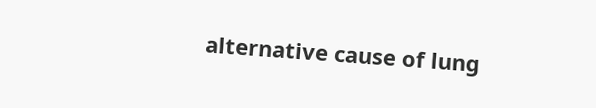alternative cause of lung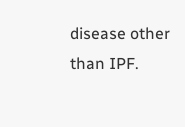disease other than IPF.